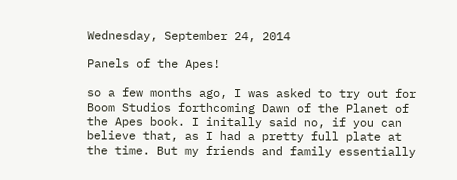Wednesday, September 24, 2014

Panels of the Apes!

so a few months ago, I was asked to try out for Boom Studios forthcoming Dawn of the Planet of the Apes book. I initally said no, if you can believe that, as I had a pretty full plate at the time. But my friends and family essentially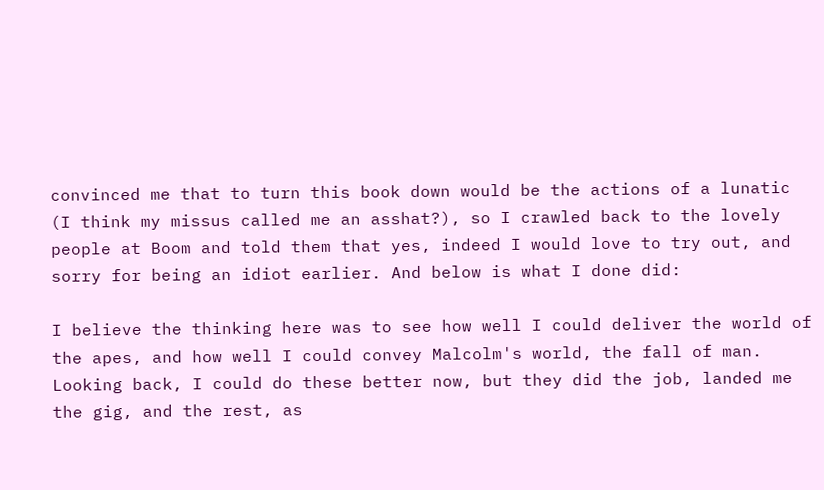convinced me that to turn this book down would be the actions of a lunatic (I think my missus called me an asshat?), so I crawled back to the lovely people at Boom and told them that yes, indeed I would love to try out, and sorry for being an idiot earlier. And below is what I done did:

I believe the thinking here was to see how well I could deliver the world of the apes, and how well I could convey Malcolm's world, the fall of man. Looking back, I could do these better now, but they did the job, landed me the gig, and the rest, as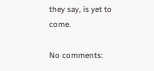they say, is yet to come.

No comments: